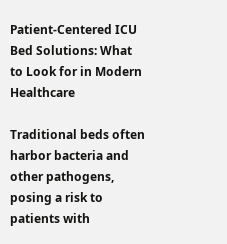Patient-Centered ICU Bed Solutions: What to Look for in Modern Healthcare

Traditional beds often harbor bacteria and other pathogens, posing a risk to patients with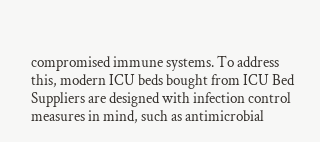compromised immune systems. To address this, modern ICU beds bought from ICU Bed Suppliers are designed with infection control measures in mind, such as antimicrobial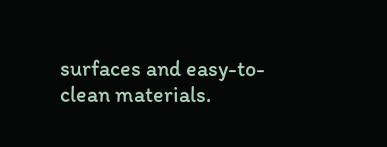surfaces and easy-to-clean materials.